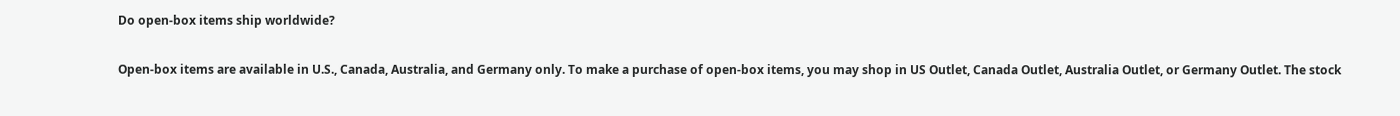Do open-box items ship worldwide?

Open-box items are available in U.S., Canada, Australia, and Germany only. To make a purchase of open-box items, you may shop in US Outlet, Canada Outlet, Australia Outlet, or Germany Outlet. The stock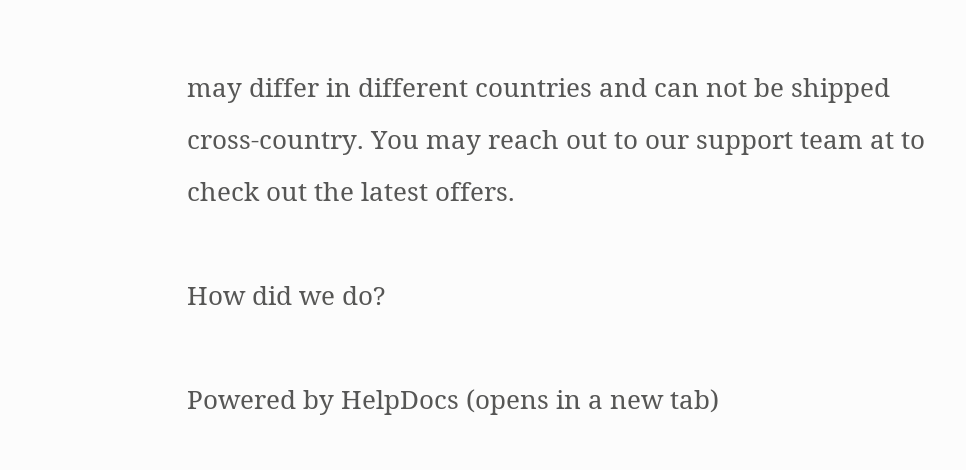may differ in different countries and can not be shipped cross-country. You may reach out to our support team at to check out the latest offers.

How did we do?

Powered by HelpDocs (opens in a new tab)